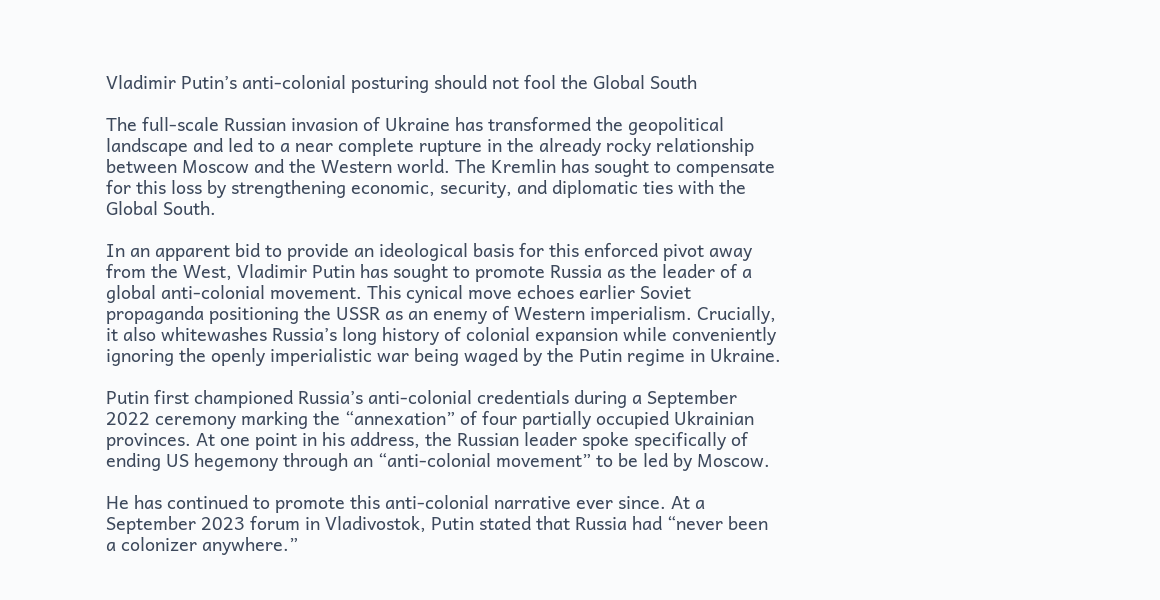Vladimir Putin’s anti-colonial posturing should not fool the Global South

The full-scale Russian invasion of Ukraine has transformed the geopolitical landscape and led to a near complete rupture in the already rocky relationship between Moscow and the Western world. The Kremlin has sought to compensate for this loss by strengthening economic, security, and diplomatic ties with the Global South.

In an apparent bid to provide an ideological basis for this enforced pivot away from the West, Vladimir Putin has sought to promote Russia as the leader of a global anti-colonial movement. This cynical move echoes earlier Soviet propaganda positioning the USSR as an enemy of Western imperialism. Crucially, it also whitewashes Russia’s long history of colonial expansion while conveniently ignoring the openly imperialistic war being waged by the Putin regime in Ukraine.

Putin first championed Russia’s anti-colonial credentials during a September 2022 ceremony marking the “annexation” of four partially occupied Ukrainian provinces. At one point in his address, the Russian leader spoke specifically of ending US hegemony through an “anti-colonial movement” to be led by Moscow.

He has continued to promote this anti-colonial narrative ever since. At a September 2023 forum in Vladivostok, Putin stated that Russia had “never been a colonizer anywhere.”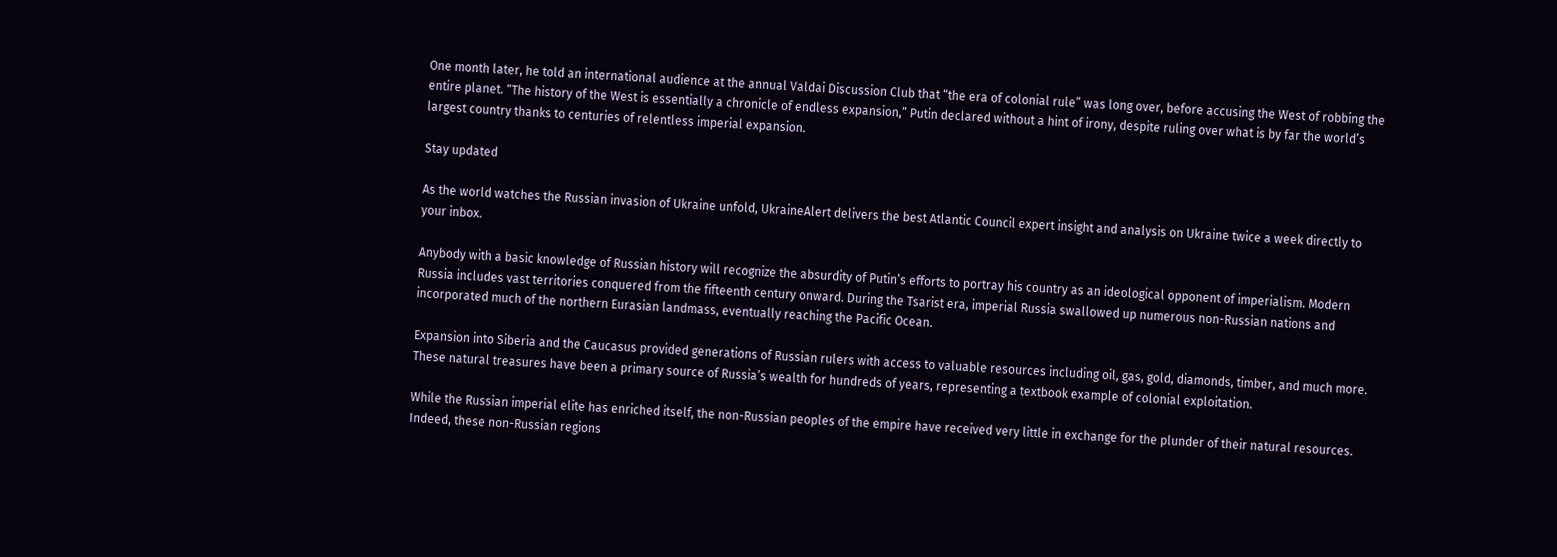One month later, he told an international audience at the annual Valdai Discussion Club that “the era of colonial rule” was long over, before accusing the West of robbing the entire planet. “The history of the West is essentially a chronicle of endless expansion,” Putin declared without a hint of irony, despite ruling over what is by far the world’s largest country thanks to centuries of relentless imperial expansion.

Stay updated

As the world watches the Russian invasion of Ukraine unfold, UkraineAlert delivers the best Atlantic Council expert insight and analysis on Ukraine twice a week directly to your inbox.

Anybody with a basic knowledge of Russian history will recognize the absurdity of Putin’s efforts to portray his country as an ideological opponent of imperialism. Modern Russia includes vast territories conquered from the fifteenth century onward. During the Tsarist era, imperial Russia swallowed up numerous non-Russian nations and incorporated much of the northern Eurasian landmass, eventually reaching the Pacific Ocean.

Expansion into Siberia and the Caucasus provided generations of Russian rulers with access to valuable resources including oil, gas, gold, diamonds, timber, and much more. These natural treasures have been a primary source of Russia’s wealth for hundreds of years, representing a textbook example of colonial exploitation.

While the Russian imperial elite has enriched itself, the non-Russian peoples of the empire have received very little in exchange for the plunder of their natural resources. Indeed, these non-Russian regions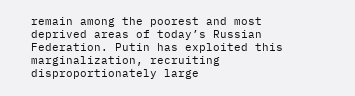remain among the poorest and most deprived areas of today’s Russian Federation. Putin has exploited this marginalization, recruiting disproportionately large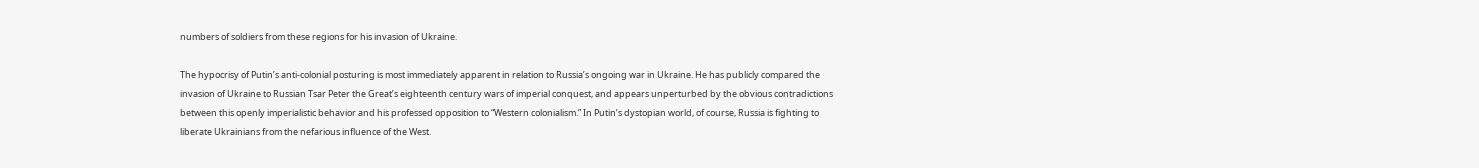numbers of soldiers from these regions for his invasion of Ukraine.

The hypocrisy of Putin’s anti-colonial posturing is most immediately apparent in relation to Russia’s ongoing war in Ukraine. He has publicly compared the invasion of Ukraine to Russian Tsar Peter the Great’s eighteenth century wars of imperial conquest, and appears unperturbed by the obvious contradictions between this openly imperialistic behavior and his professed opposition to “Western colonialism.” In Putin’s dystopian world, of course, Russia is fighting to liberate Ukrainians from the nefarious influence of the West.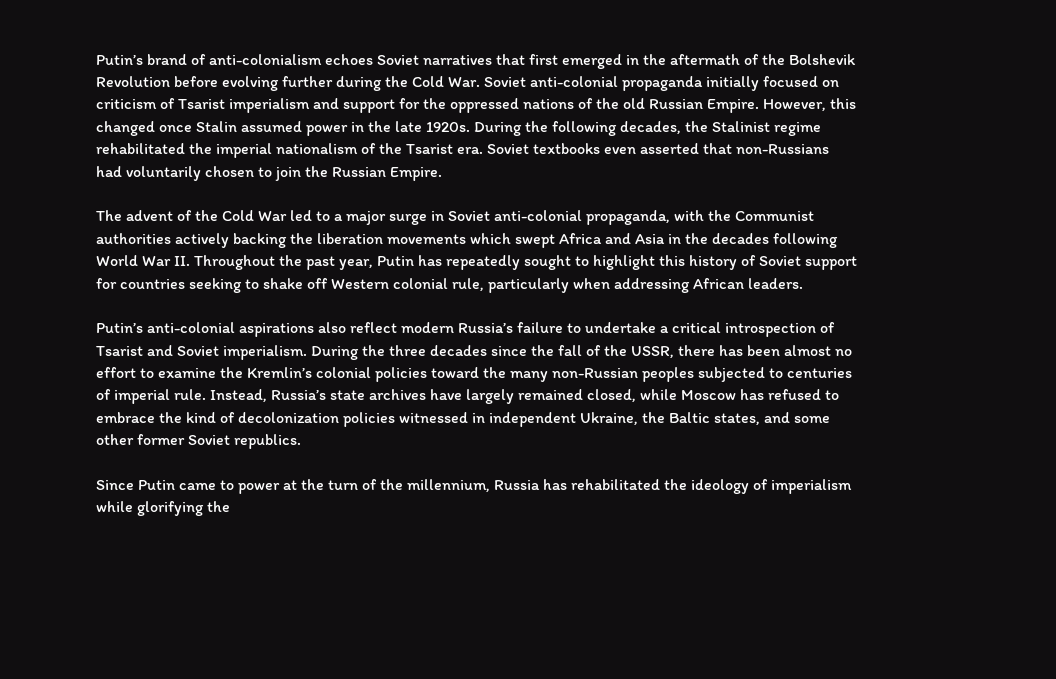Putin’s brand of anti-colonialism echoes Soviet narratives that first emerged in the aftermath of the Bolshevik Revolution before evolving further during the Cold War. Soviet anti-colonial propaganda initially focused on criticism of Tsarist imperialism and support for the oppressed nations of the old Russian Empire. However, this changed once Stalin assumed power in the late 1920s. During the following decades, the Stalinist regime rehabilitated the imperial nationalism of the Tsarist era. Soviet textbooks even asserted that non-Russians had voluntarily chosen to join the Russian Empire.

The advent of the Cold War led to a major surge in Soviet anti-colonial propaganda, with the Communist authorities actively backing the liberation movements which swept Africa and Asia in the decades following World War II. Throughout the past year, Putin has repeatedly sought to highlight this history of Soviet support for countries seeking to shake off Western colonial rule, particularly when addressing African leaders.

Putin’s anti-colonial aspirations also reflect modern Russia’s failure to undertake a critical introspection of Tsarist and Soviet imperialism. During the three decades since the fall of the USSR, there has been almost no effort to examine the Kremlin’s colonial policies toward the many non-Russian peoples subjected to centuries of imperial rule. Instead, Russia’s state archives have largely remained closed, while Moscow has refused to embrace the kind of decolonization policies witnessed in independent Ukraine, the Baltic states, and some other former Soviet republics.

Since Putin came to power at the turn of the millennium, Russia has rehabilitated the ideology of imperialism while glorifying the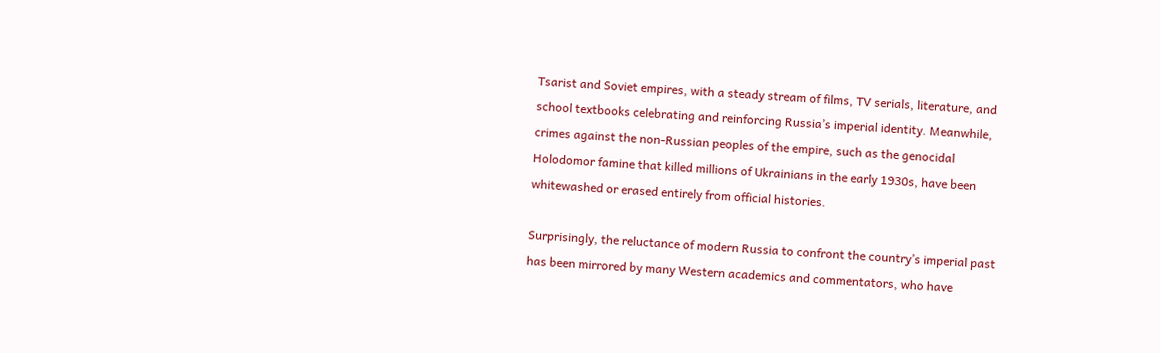Tsarist and Soviet empires, with a steady stream of films, TV serials, literature, and school textbooks celebrating and reinforcing Russia’s imperial identity. Meanwhile, crimes against the non-Russian peoples of the empire, such as the genocidal Holodomor famine that killed millions of Ukrainians in the early 1930s, have been whitewashed or erased entirely from official histories.

Surprisingly, the reluctance of modern Russia to confront the country’s imperial past has been mirrored by many Western academics and commentators, who have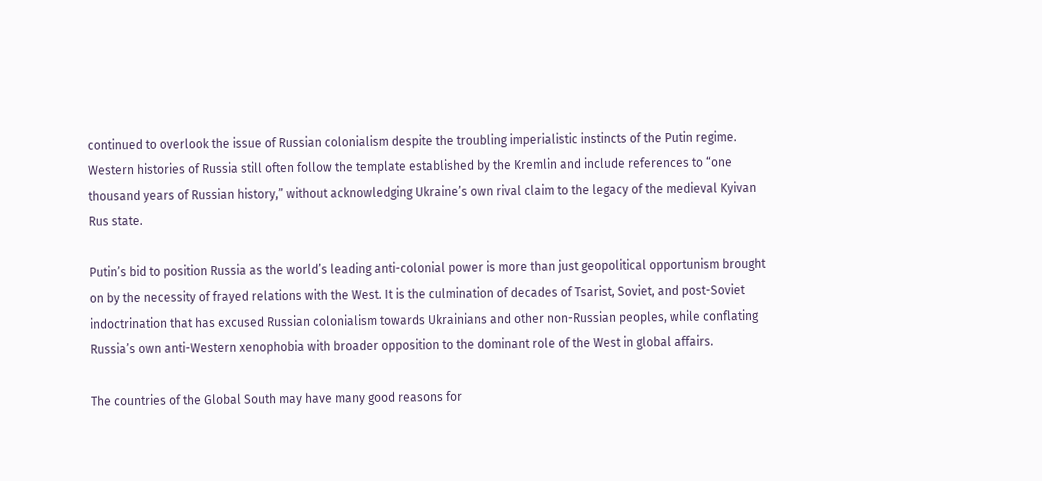continued to overlook the issue of Russian colonialism despite the troubling imperialistic instincts of the Putin regime. Western histories of Russia still often follow the template established by the Kremlin and include references to “one thousand years of Russian history,” without acknowledging Ukraine’s own rival claim to the legacy of the medieval Kyivan Rus state.

Putin’s bid to position Russia as the world’s leading anti-colonial power is more than just geopolitical opportunism brought on by the necessity of frayed relations with the West. It is the culmination of decades of Tsarist, Soviet, and post-Soviet indoctrination that has excused Russian colonialism towards Ukrainians and other non-Russian peoples, while conflating Russia’s own anti-Western xenophobia with broader opposition to the dominant role of the West in global affairs.

The countries of the Global South may have many good reasons for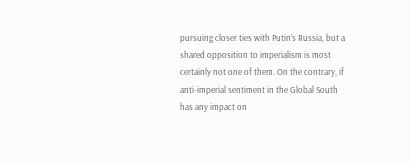pursuing closer ties with Putin’s Russia, but a shared opposition to imperialism is most certainly not one of them. On the contrary, if anti-imperial sentiment in the Global South has any impact on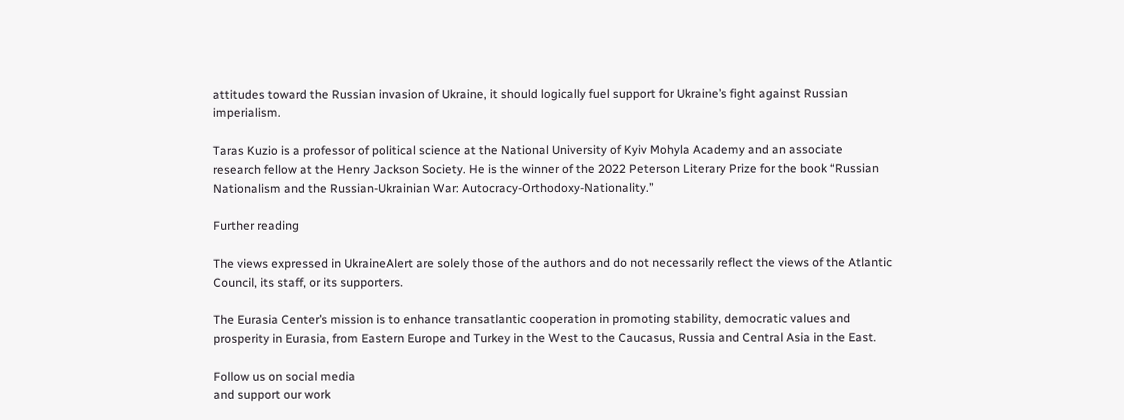attitudes toward the Russian invasion of Ukraine, it should logically fuel support for Ukraine’s fight against Russian imperialism.

Taras Kuzio is a professor of political science at the National University of Kyiv Mohyla Academy and an associate research fellow at the Henry Jackson Society. He is the winner of the 2022 Peterson Literary Prize for the book “Russian Nationalism and the Russian-Ukrainian War: Autocracy-Orthodoxy-Nationality.”

Further reading

The views expressed in UkraineAlert are solely those of the authors and do not necessarily reflect the views of the Atlantic Council, its staff, or its supporters.

The Eurasia Center’s mission is to enhance transatlantic cooperation in promoting stability, democratic values and prosperity in Eurasia, from Eastern Europe and Turkey in the West to the Caucasus, Russia and Central Asia in the East.

Follow us on social media
and support our work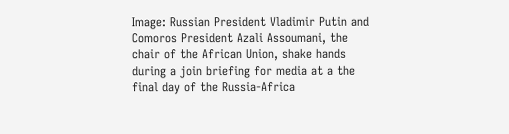Image: Russian President Vladimir Putin and Comoros President Azali Assoumani, the chair of the African Union, shake hands during a join briefing for media at a the final day of the Russia-Africa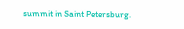summit in Saint Petersburg.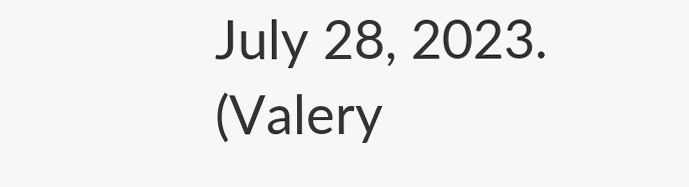July 28, 2023. (Valery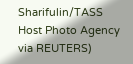Sharifulin/TASS Host Photo Agency via REUTERS)